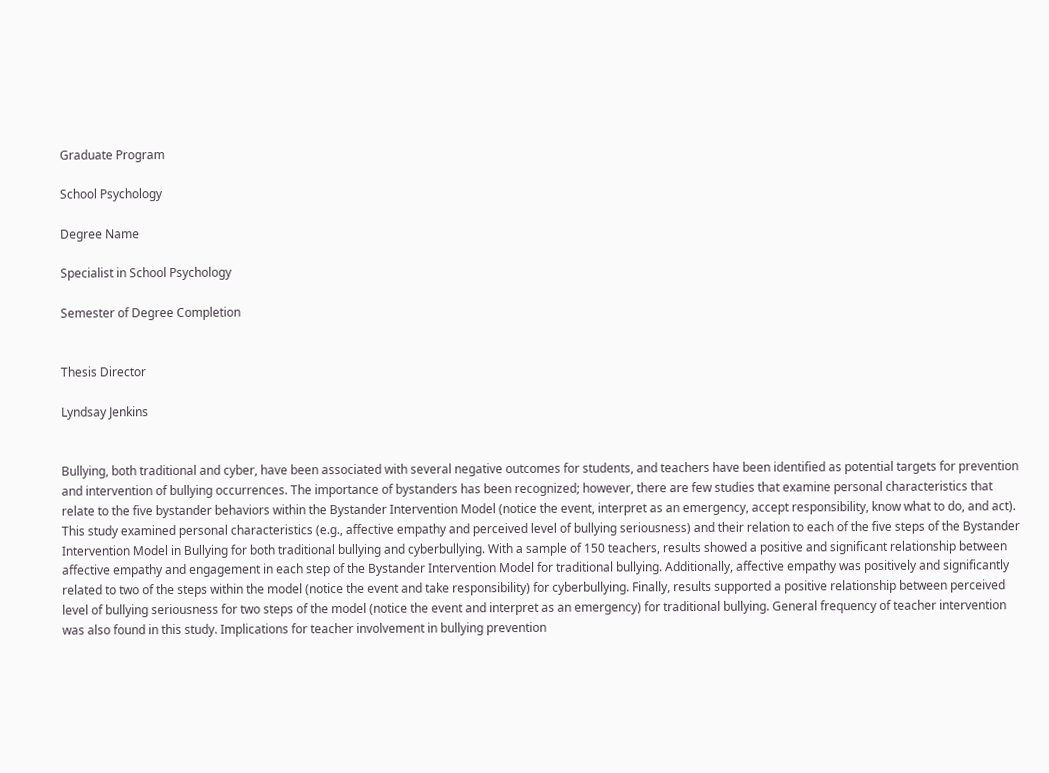Graduate Program

School Psychology

Degree Name

Specialist in School Psychology

Semester of Degree Completion


Thesis Director

Lyndsay Jenkins


Bullying, both traditional and cyber, have been associated with several negative outcomes for students, and teachers have been identified as potential targets for prevention and intervention of bullying occurrences. The importance of bystanders has been recognized; however, there are few studies that examine personal characteristics that relate to the five bystander behaviors within the Bystander Intervention Model (notice the event, interpret as an emergency, accept responsibility, know what to do, and act). This study examined personal characteristics (e.g., affective empathy and perceived level of bullying seriousness) and their relation to each of the five steps of the Bystander Intervention Model in Bullying for both traditional bullying and cyberbullying. With a sample of 150 teachers, results showed a positive and significant relationship between affective empathy and engagement in each step of the Bystander Intervention Model for traditional bullying. Additionally, affective empathy was positively and significantly related to two of the steps within the model (notice the event and take responsibility) for cyberbullying. Finally, results supported a positive relationship between perceived level of bullying seriousness for two steps of the model (notice the event and interpret as an emergency) for traditional bullying. General frequency of teacher intervention was also found in this study. Implications for teacher involvement in bullying prevention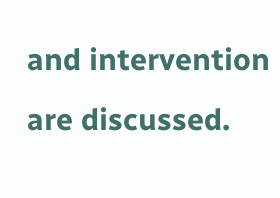and intervention are discussed.